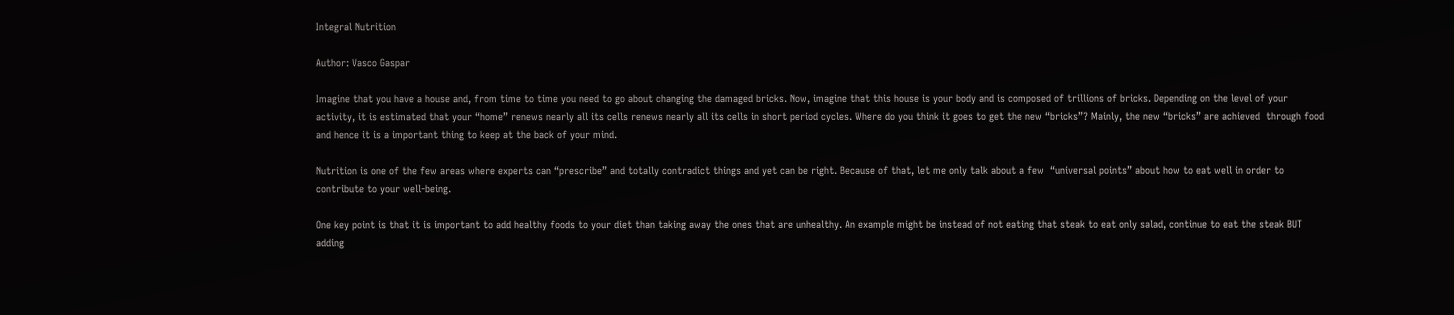Integral Nutrition

Author: Vasco Gaspar

Imagine that you have a house and, from time to time you need to go about changing the damaged bricks. Now, imagine that this house is your body and is composed of trillions of bricks. Depending on the level of your activity, it is estimated that your “home” renews nearly all its cells renews nearly all its cells in short period cycles. Where do you think it goes to get the new “bricks”? Mainly, the new “bricks” are achieved  through food and hence it is a important thing to keep at the back of your mind.

Nutrition is one of the few areas where experts can “prescribe” and totally contradict things and yet can be right. Because of that, let me only talk about a few  “universal points” about how to eat well in order to contribute to your well-being.

One key point is that it is important to add healthy foods to your diet than taking away the ones that are unhealthy. An example might be instead of not eating that steak to eat only salad, continue to eat the steak BUT adding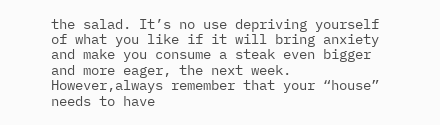the salad. It’s no use depriving yourself of what you like if it will bring anxiety and make you consume a steak even bigger and more eager, the next week. However,always remember that your “house” needs to have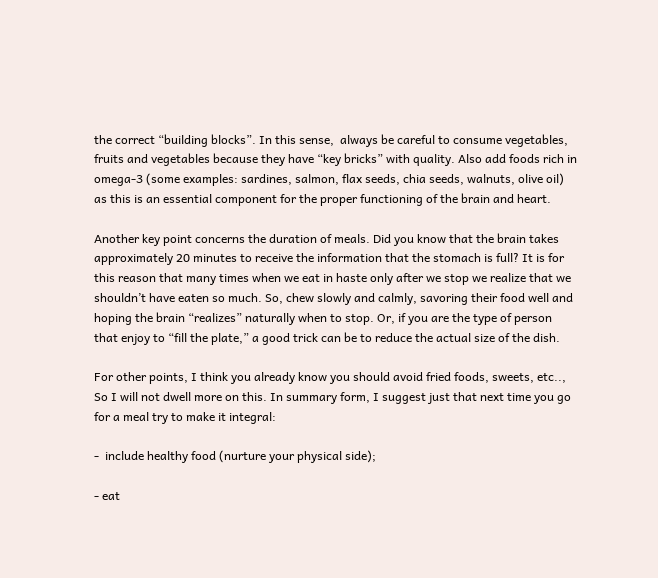the correct “building blocks”. In this sense,  always be careful to consume vegetables, fruits and vegetables because they have “key bricks” with quality. Also add foods rich in omega-3 (some examples: sardines, salmon, flax seeds, chia seeds, walnuts, olive oil) as this is an essential component for the proper functioning of the brain and heart.

Another key point concerns the duration of meals. Did you know that the brain takes approximately 20 minutes to receive the information that the stomach is full? It is for this reason that many times when we eat in haste only after we stop we realize that we shouldn’t have eaten so much. So, chew slowly and calmly, savoring their food well and hoping the brain “realizes” naturally when to stop. Or, if you are the type of person that enjoy to “fill the plate,” a good trick can be to reduce the actual size of the dish.

For other points, I think you already know you should avoid fried foods, sweets, etc.., So I will not dwell more on this. In summary form, I suggest just that next time you go for a meal try to make it integral:

-  include healthy food (nurture your physical side);

- eat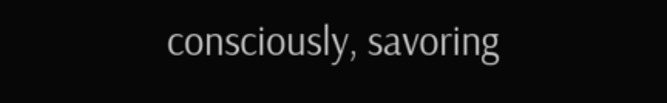consciously, savoring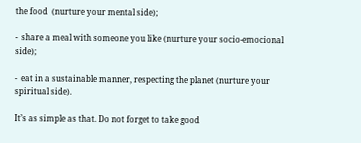the food  (nurture your mental side);

-  share a meal with someone you like (nurture your socio-emocional side);

-  eat in a sustainable manner, respecting the planet (nurture your spiritual side).

It’s as simple as that. Do not forget to take good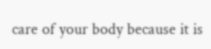care of your body because it is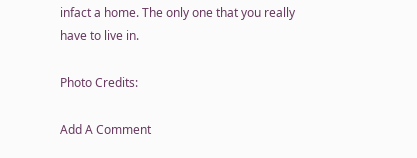infact a home. The only one that you really have to live in.

Photo Credits:

Add A Comment